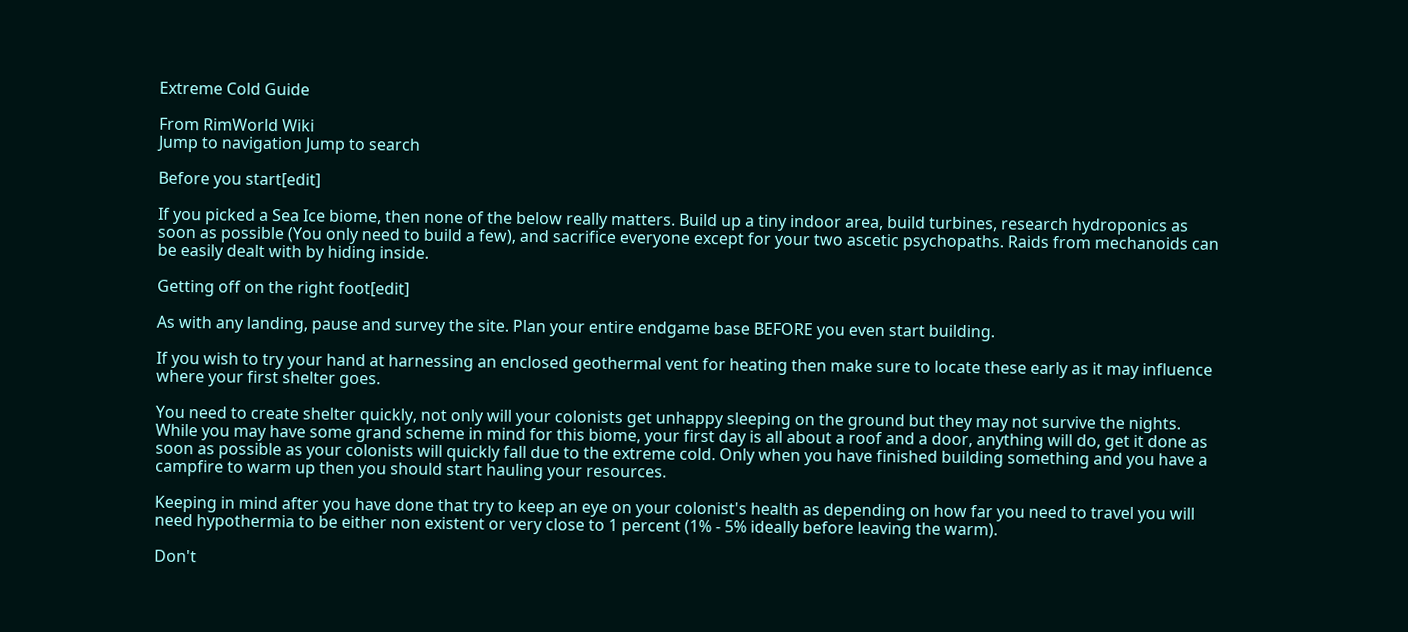Extreme Cold Guide

From RimWorld Wiki
Jump to navigation Jump to search

Before you start[edit]

If you picked a Sea Ice biome, then none of the below really matters. Build up a tiny indoor area, build turbines, research hydroponics as soon as possible (You only need to build a few), and sacrifice everyone except for your two ascetic psychopaths. Raids from mechanoids can be easily dealt with by hiding inside.

Getting off on the right foot[edit]

As with any landing, pause and survey the site. Plan your entire endgame base BEFORE you even start building.

If you wish to try your hand at harnessing an enclosed geothermal vent for heating then make sure to locate these early as it may influence where your first shelter goes.

You need to create shelter quickly, not only will your colonists get unhappy sleeping on the ground but they may not survive the nights. While you may have some grand scheme in mind for this biome, your first day is all about a roof and a door, anything will do, get it done as soon as possible as your colonists will quickly fall due to the extreme cold. Only when you have finished building something and you have a campfire to warm up then you should start hauling your resources.

Keeping in mind after you have done that try to keep an eye on your colonist's health as depending on how far you need to travel you will need hypothermia to be either non existent or very close to 1 percent (1% - 5% ideally before leaving the warm).

Don't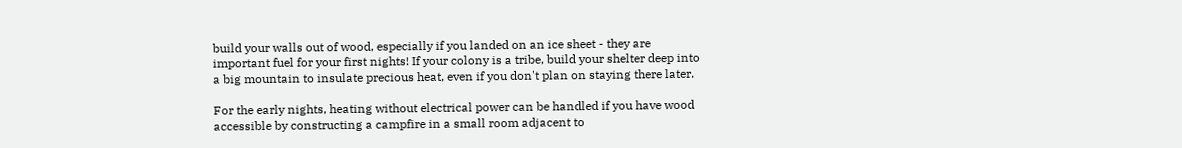build your walls out of wood, especially if you landed on an ice sheet - they are important fuel for your first nights! If your colony is a tribe, build your shelter deep into a big mountain to insulate precious heat, even if you don't plan on staying there later.

For the early nights, heating without electrical power can be handled if you have wood accessible by constructing a campfire in a small room adjacent to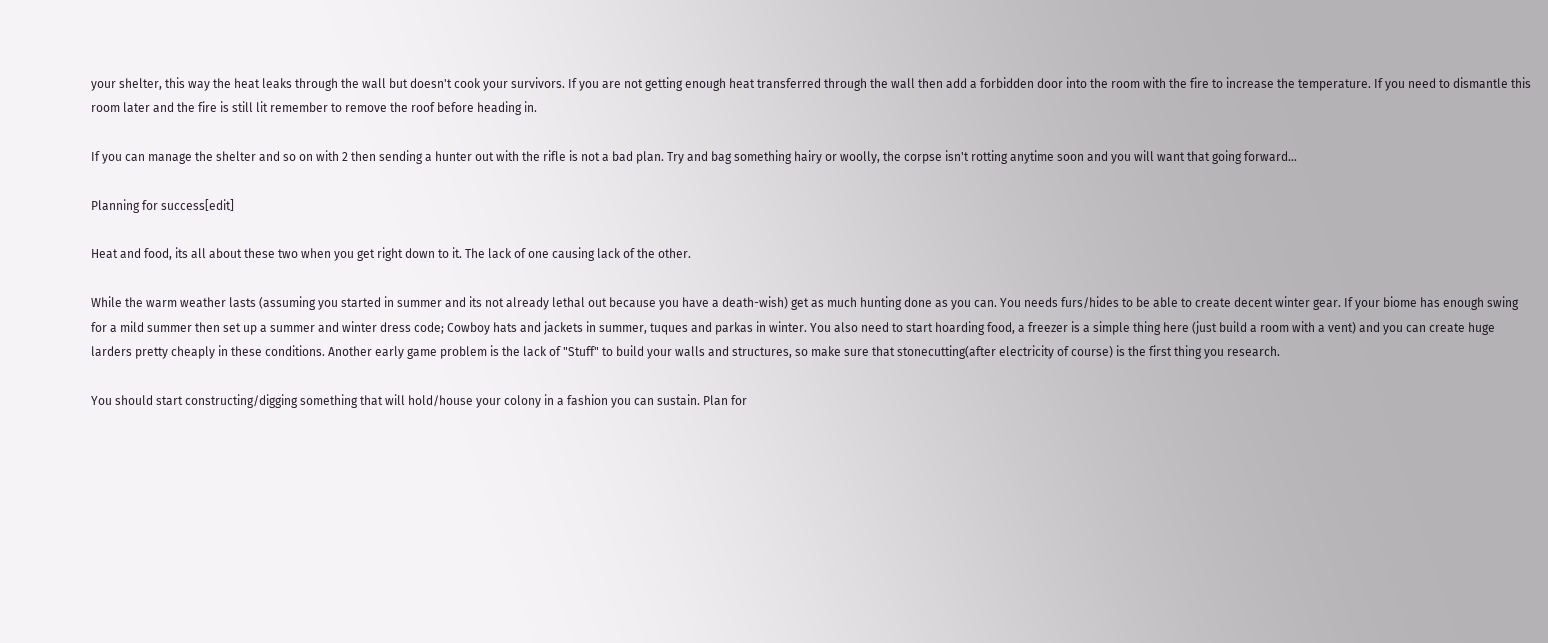your shelter, this way the heat leaks through the wall but doesn't cook your survivors. If you are not getting enough heat transferred through the wall then add a forbidden door into the room with the fire to increase the temperature. If you need to dismantle this room later and the fire is still lit remember to remove the roof before heading in.

If you can manage the shelter and so on with 2 then sending a hunter out with the rifle is not a bad plan. Try and bag something hairy or woolly, the corpse isn't rotting anytime soon and you will want that going forward...

Planning for success[edit]

Heat and food, its all about these two when you get right down to it. The lack of one causing lack of the other.

While the warm weather lasts (assuming you started in summer and its not already lethal out because you have a death-wish) get as much hunting done as you can. You needs furs/hides to be able to create decent winter gear. If your biome has enough swing for a mild summer then set up a summer and winter dress code; Cowboy hats and jackets in summer, tuques and parkas in winter. You also need to start hoarding food, a freezer is a simple thing here (just build a room with a vent) and you can create huge larders pretty cheaply in these conditions. Another early game problem is the lack of "Stuff" to build your walls and structures, so make sure that stonecutting(after electricity of course) is the first thing you research.

You should start constructing/digging something that will hold/house your colony in a fashion you can sustain. Plan for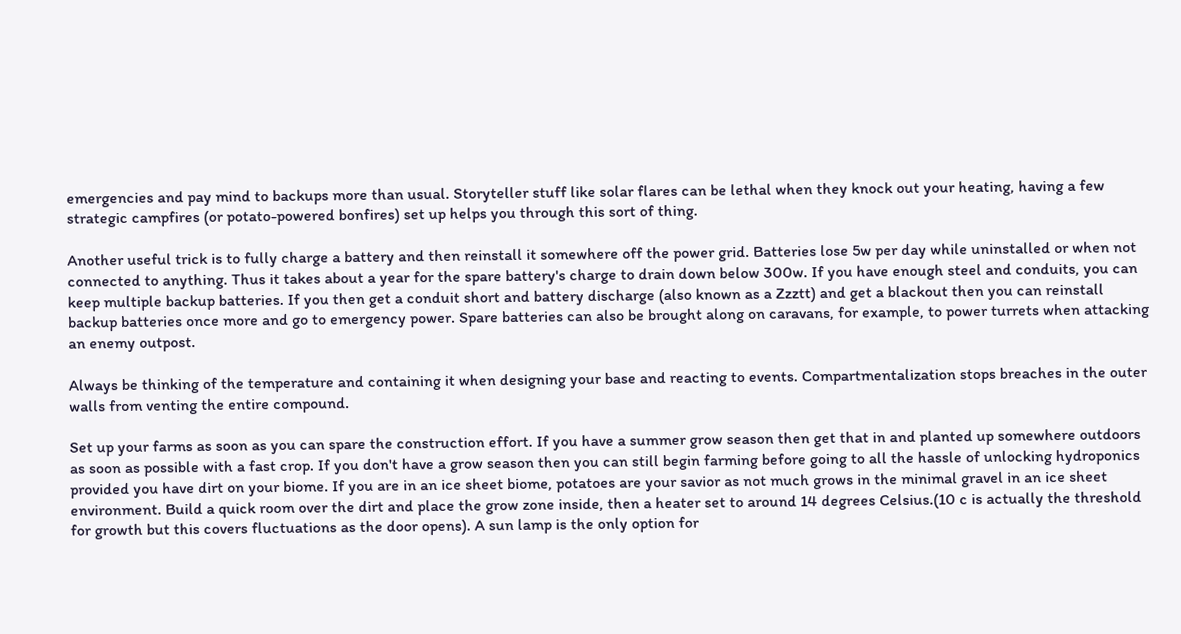emergencies and pay mind to backups more than usual. Storyteller stuff like solar flares can be lethal when they knock out your heating, having a few strategic campfires (or potato-powered bonfires) set up helps you through this sort of thing.

Another useful trick is to fully charge a battery and then reinstall it somewhere off the power grid. Batteries lose 5w per day while uninstalled or when not connected to anything. Thus it takes about a year for the spare battery's charge to drain down below 300w. If you have enough steel and conduits, you can keep multiple backup batteries. If you then get a conduit short and battery discharge (also known as a Zzztt) and get a blackout then you can reinstall backup batteries once more and go to emergency power. Spare batteries can also be brought along on caravans, for example, to power turrets when attacking an enemy outpost.

Always be thinking of the temperature and containing it when designing your base and reacting to events. Compartmentalization stops breaches in the outer walls from venting the entire compound.

Set up your farms as soon as you can spare the construction effort. If you have a summer grow season then get that in and planted up somewhere outdoors as soon as possible with a fast crop. If you don't have a grow season then you can still begin farming before going to all the hassle of unlocking hydroponics provided you have dirt on your biome. If you are in an ice sheet biome, potatoes are your savior as not much grows in the minimal gravel in an ice sheet environment. Build a quick room over the dirt and place the grow zone inside, then a heater set to around 14 degrees Celsius.(10 c is actually the threshold for growth but this covers fluctuations as the door opens). A sun lamp is the only option for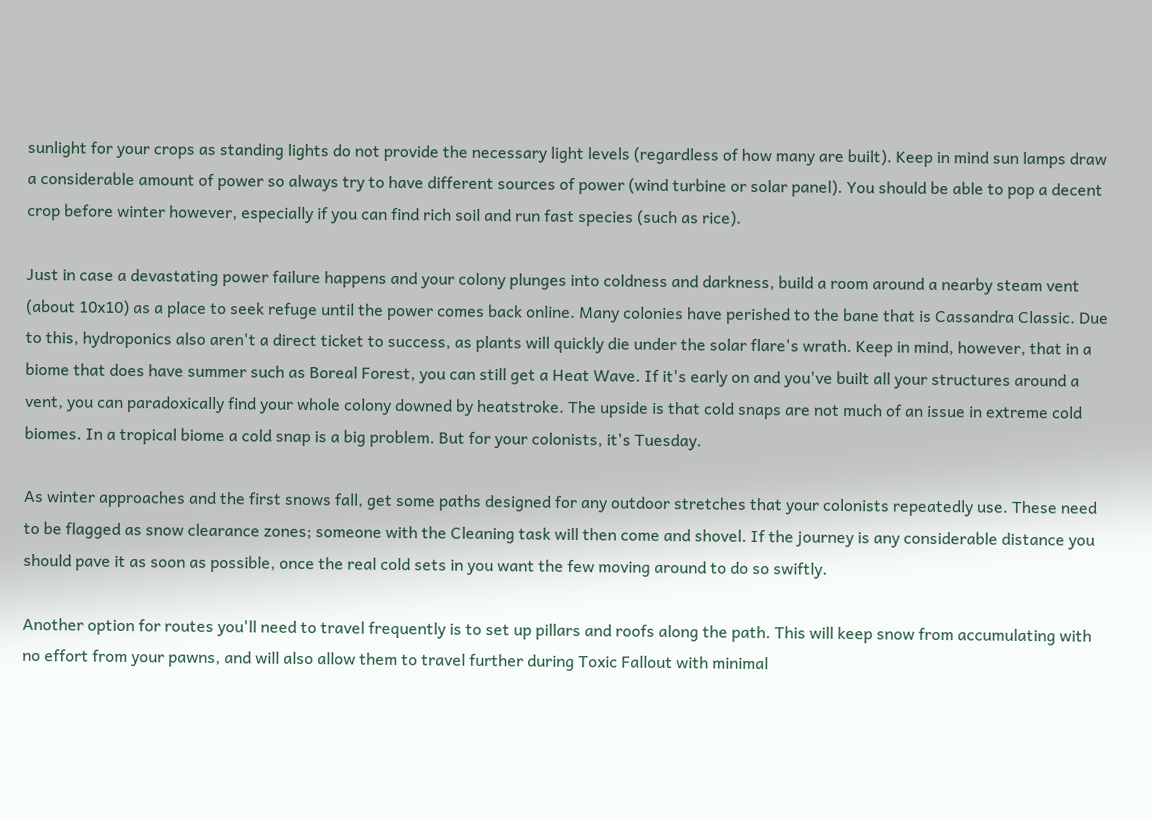sunlight for your crops as standing lights do not provide the necessary light levels (regardless of how many are built). Keep in mind sun lamps draw a considerable amount of power so always try to have different sources of power (wind turbine or solar panel). You should be able to pop a decent crop before winter however, especially if you can find rich soil and run fast species (such as rice).

Just in case a devastating power failure happens and your colony plunges into coldness and darkness, build a room around a nearby steam vent (about 10x10) as a place to seek refuge until the power comes back online. Many colonies have perished to the bane that is Cassandra Classic. Due to this, hydroponics also aren't a direct ticket to success, as plants will quickly die under the solar flare's wrath. Keep in mind, however, that in a biome that does have summer such as Boreal Forest, you can still get a Heat Wave. If it's early on and you've built all your structures around a vent, you can paradoxically find your whole colony downed by heatstroke. The upside is that cold snaps are not much of an issue in extreme cold biomes. In a tropical biome a cold snap is a big problem. But for your colonists, it's Tuesday.

As winter approaches and the first snows fall, get some paths designed for any outdoor stretches that your colonists repeatedly use. These need to be flagged as snow clearance zones; someone with the Cleaning task will then come and shovel. If the journey is any considerable distance you should pave it as soon as possible, once the real cold sets in you want the few moving around to do so swiftly.

Another option for routes you'll need to travel frequently is to set up pillars and roofs along the path. This will keep snow from accumulating with no effort from your pawns, and will also allow them to travel further during Toxic Fallout with minimal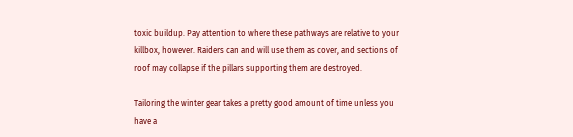toxic buildup. Pay attention to where these pathways are relative to your killbox, however. Raiders can and will use them as cover, and sections of roof may collapse if the pillars supporting them are destroyed.

Tailoring the winter gear takes a pretty good amount of time unless you have a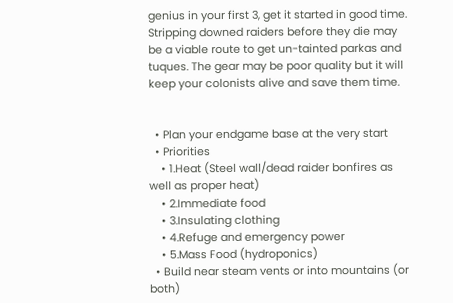genius in your first 3, get it started in good time. Stripping downed raiders before they die may be a viable route to get un-tainted parkas and tuques. The gear may be poor quality but it will keep your colonists alive and save them time.


  • Plan your endgame base at the very start
  • Priorities
    • 1.Heat (Steel wall/dead raider bonfires as well as proper heat)
    • 2.Immediate food
    • 3.Insulating clothing
    • 4.Refuge and emergency power
    • 5.Mass Food (hydroponics)
  • Build near steam vents or into mountains (or both)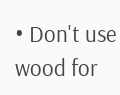• Don't use wood for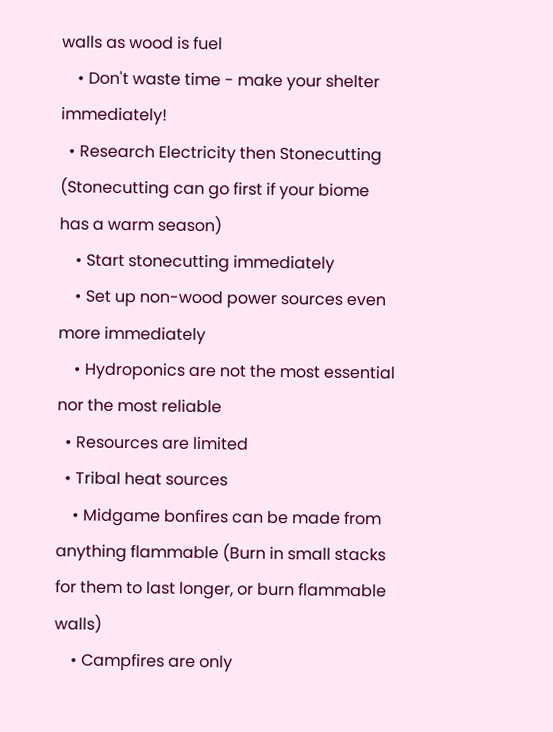walls as wood is fuel
    • Don't waste time - make your shelter immediately!
  • Research Electricity then Stonecutting (Stonecutting can go first if your biome has a warm season)
    • Start stonecutting immediately
    • Set up non-wood power sources even more immediately
    • Hydroponics are not the most essential nor the most reliable
  • Resources are limited
  • Tribal heat sources
    • Midgame bonfires can be made from anything flammable (Burn in small stacks for them to last longer, or burn flammable walls)
    • Campfires are only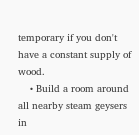temporary if you don't have a constant supply of wood.
    • Build a room around all nearby steam geysers in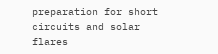preparation for short circuits and solar flares